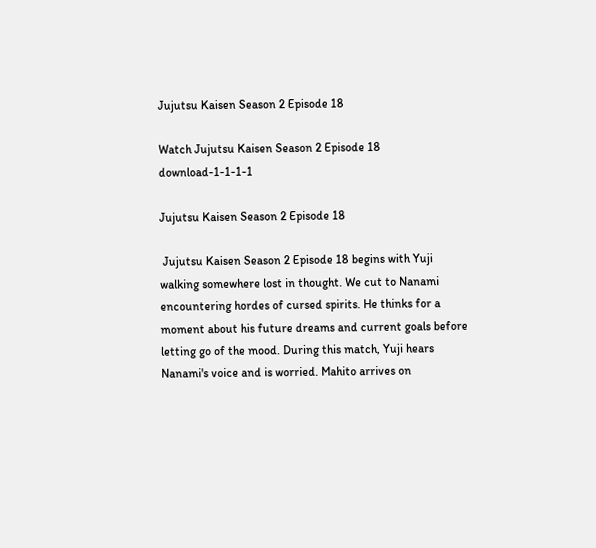Jujutsu Kaisen Season 2 Episode 18

Watch Jujutsu Kaisen Season 2 Episode 18     download-1-1-1-1

Jujutsu Kaisen Season 2 Episode 18

 Jujutsu Kaisen Season 2 Episode 18 begins with Yuji walking somewhere lost in thought. We cut to Nanami encountering hordes of cursed spirits. He thinks for a moment about his future dreams and current goals before letting go of the mood. During this match, Yuji hears Nanami's voice and is worried. Mahito arrives on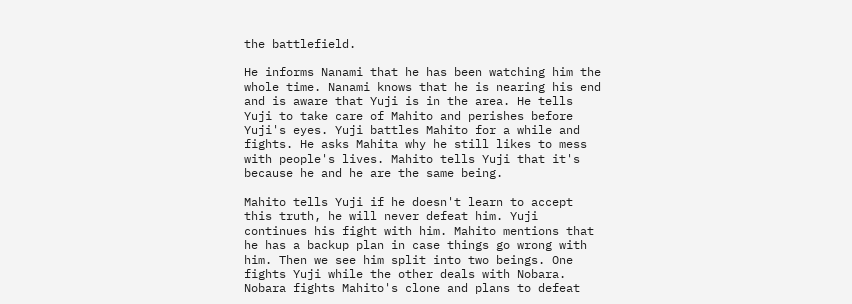the battlefield.

He informs Nanami that he has been watching him the whole time. Nanami knows that he is nearing his end and is aware that Yuji is in the area. He tells Yuji to take care of Mahito and perishes before Yuji's eyes. Yuji battles Mahito for a while and fights. He asks Mahita why he still likes to mess with people's lives. Mahito tells Yuji that it's because he and he are the same being.

Mahito tells Yuji if he doesn't learn to accept this truth, he will never defeat him. Yuji continues his fight with him. Mahito mentions that he has a backup plan in case things go wrong with him. Then we see him split into two beings. One fights Yuji while the other deals with Nobara. Nobara fights Mahito's clone and plans to defeat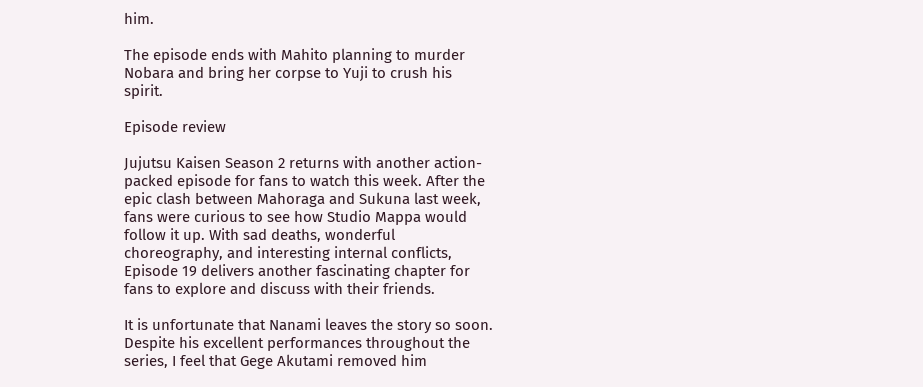him.

The episode ends with Mahito planning to murder Nobara and bring her corpse to Yuji to crush his spirit.

Episode review

Jujutsu Kaisen Season 2 returns with another action-packed episode for fans to watch this week. After the epic clash between Mahoraga and Sukuna last week, fans were curious to see how Studio Mappa would follow it up. With sad deaths, wonderful choreography, and interesting internal conflicts, Episode 19 delivers another fascinating chapter for fans to explore and discuss with their friends.

It is unfortunate that Nanami leaves the story so soon. Despite his excellent performances throughout the series, I feel that Gege Akutami removed him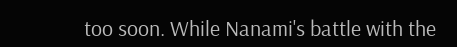too soon. While Nanami's battle with the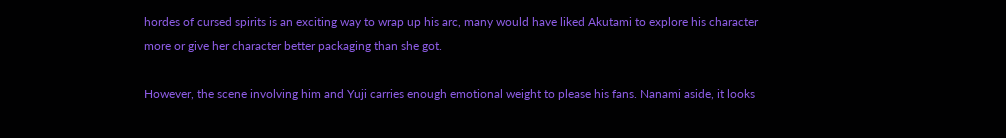hordes of cursed spirits is an exciting way to wrap up his arc, many would have liked Akutami to explore his character more or give her character better packaging than she got.

However, the scene involving him and Yuji carries enough emotional weight to please his fans. Nanami aside, it looks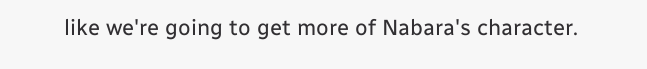like we're going to get more of Nabara's character.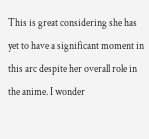This is great considering she has yet to have a significant moment in this arc despite her overall role in the anime. I wonder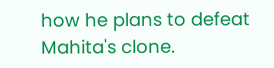how he plans to defeat Mahita's clone.